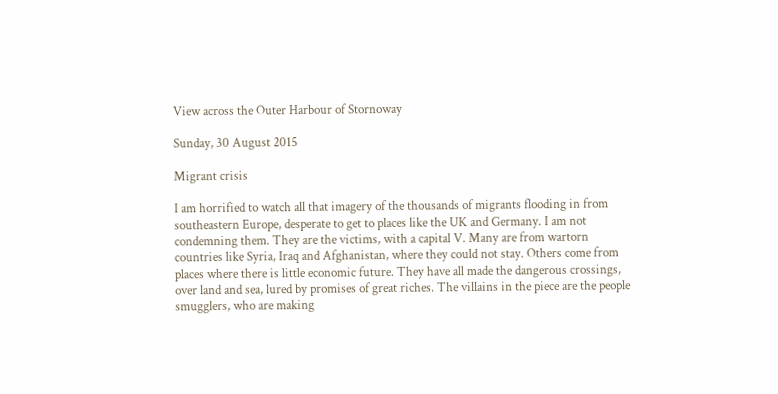View across the Outer Harbour of Stornoway

Sunday, 30 August 2015

Migrant crisis

I am horrified to watch all that imagery of the thousands of migrants flooding in from southeastern Europe, desperate to get to places like the UK and Germany. I am not condemning them. They are the victims, with a capital V. Many are from wartorn countries like Syria, Iraq and Afghanistan, where they could not stay. Others come from places where there is little economic future. They have all made the dangerous crossings, over land and sea, lured by promises of great riches. The villains in the piece are the people smugglers, who are making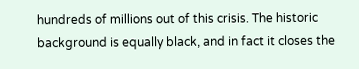hundreds of millions out of this crisis. The historic background is equally black, and in fact it closes the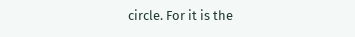circle. For it is the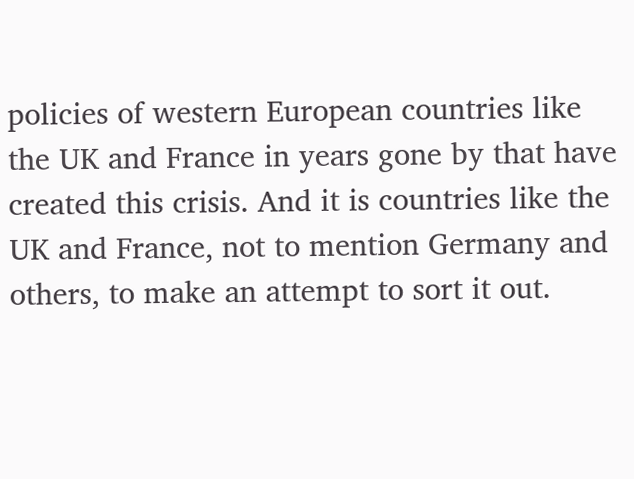policies of western European countries like the UK and France in years gone by that have created this crisis. And it is countries like the UK and France, not to mention Germany and others, to make an attempt to sort it out.